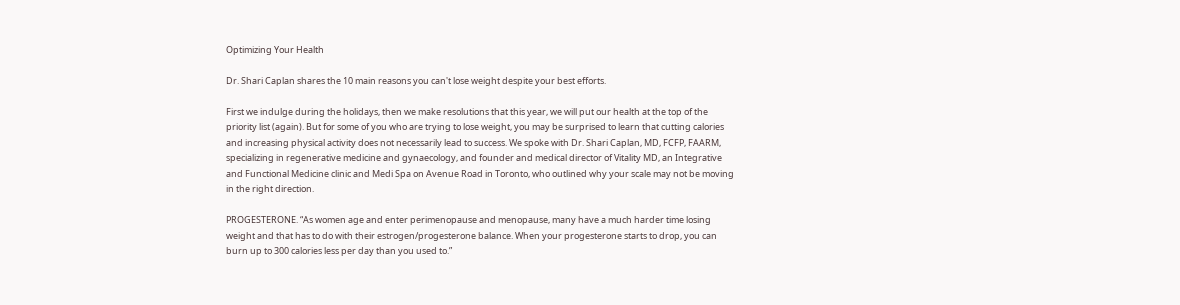Optimizing Your Health

Dr. Shari Caplan shares the 10 main reasons you can't lose weight despite your best efforts.

First we indulge during the holidays, then we make resolutions that this year, we will put our health at the top of the priority list (again). But for some of you who are trying to lose weight, you may be surprised to learn that cutting calories and increasing physical activity does not necessarily lead to success. We spoke with Dr. Shari Caplan, MD, FCFP, FAARM, specializing in regenerative medicine and gynaecology, and founder and medical director of Vitality MD, an Integrative and Functional Medicine clinic and Medi Spa on Avenue Road in Toronto, who outlined why your scale may not be moving in the right direction.

PROGESTERONE. “As women age and enter perimenopause and menopause, many have a much harder time losing weight and that has to do with their estrogen/progesterone balance. When your progesterone starts to drop, you can burn up to 300 calories less per day than you used to.”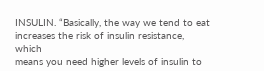INSULIN. “Basically, the way we tend to eat increases the risk of insulin resistance, which
means you need higher levels of insulin to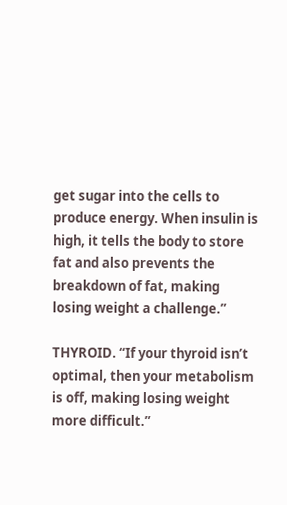get sugar into the cells to produce energy. When insulin is high, it tells the body to store fat and also prevents the breakdown of fat, making losing weight a challenge.”

THYROID. “If your thyroid isn’t optimal, then your metabolism is off, making losing weight
more difficult.”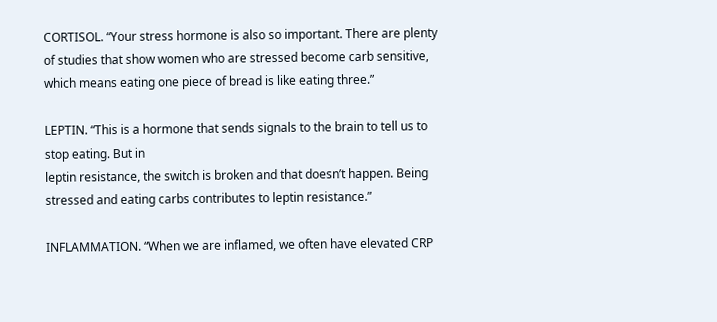CORTISOL. “Your stress hormone is also so important. There are plenty of studies that show women who are stressed become carb sensitive, which means eating one piece of bread is like eating three.”

LEPTIN. “This is a hormone that sends signals to the brain to tell us to stop eating. But in
leptin resistance, the switch is broken and that doesn’t happen. Being stressed and eating carbs contributes to leptin resistance.”

INFLAMMATION. “When we are inflamed, we often have elevated CRP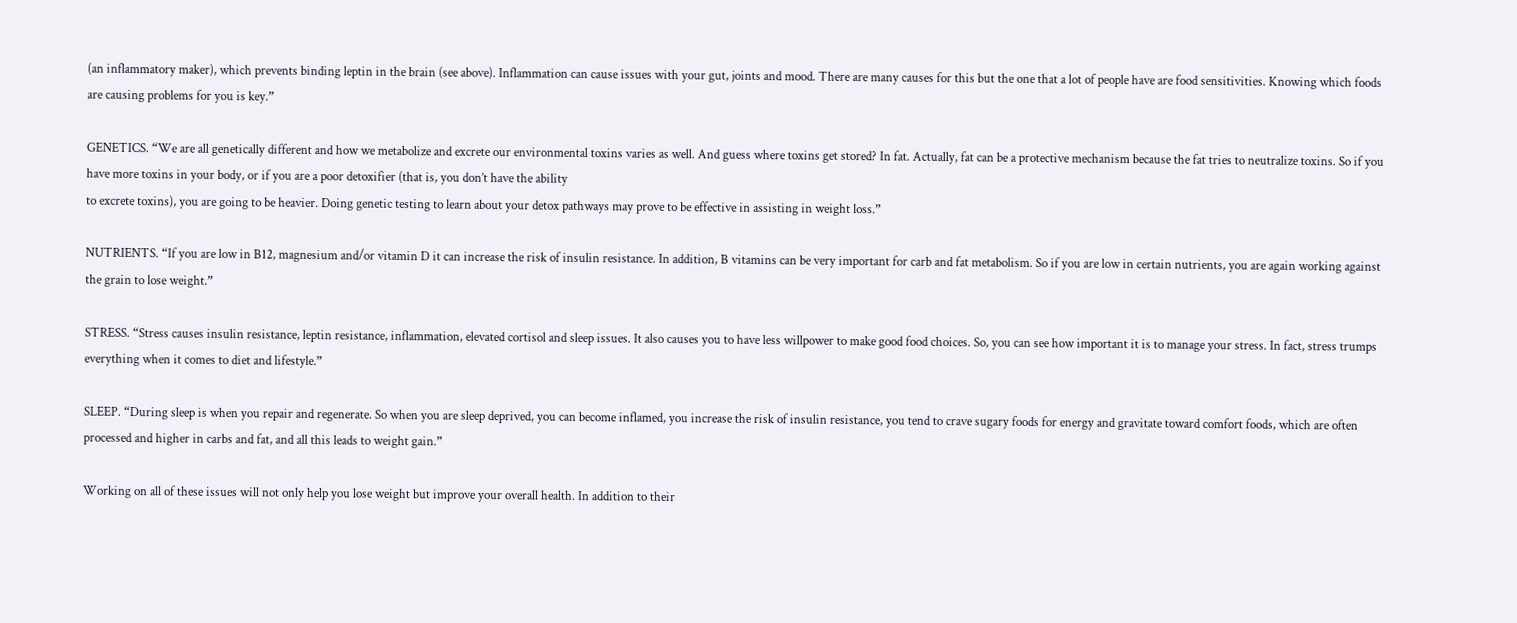(an inflammatory maker), which prevents binding leptin in the brain (see above). Inflammation can cause issues with your gut, joints and mood. There are many causes for this but the one that a lot of people have are food sensitivities. Knowing which foods are causing problems for you is key.”

GENETICS. “We are all genetically different and how we metabolize and excrete our environmental toxins varies as well. And guess where toxins get stored? In fat. Actually, fat can be a protective mechanism because the fat tries to neutralize toxins. So if you have more toxins in your body, or if you are a poor detoxifier (that is, you don’t have the ability
to excrete toxins), you are going to be heavier. Doing genetic testing to learn about your detox pathways may prove to be effective in assisting in weight loss.”

NUTRIENTS. “If you are low in B12, magnesium and/or vitamin D it can increase the risk of insulin resistance. In addition, B vitamins can be very important for carb and fat metabolism. So if you are low in certain nutrients, you are again working against the grain to lose weight.”

STRESS. “Stress causes insulin resistance, leptin resistance, inflammation, elevated cortisol and sleep issues. It also causes you to have less willpower to make good food choices. So, you can see how important it is to manage your stress. In fact, stress trumps everything when it comes to diet and lifestyle.”

SLEEP. “During sleep is when you repair and regenerate. So when you are sleep deprived, you can become inflamed, you increase the risk of insulin resistance, you tend to crave sugary foods for energy and gravitate toward comfort foods, which are often processed and higher in carbs and fat, and all this leads to weight gain.”

Working on all of these issues will not only help you lose weight but improve your overall health. In addition to their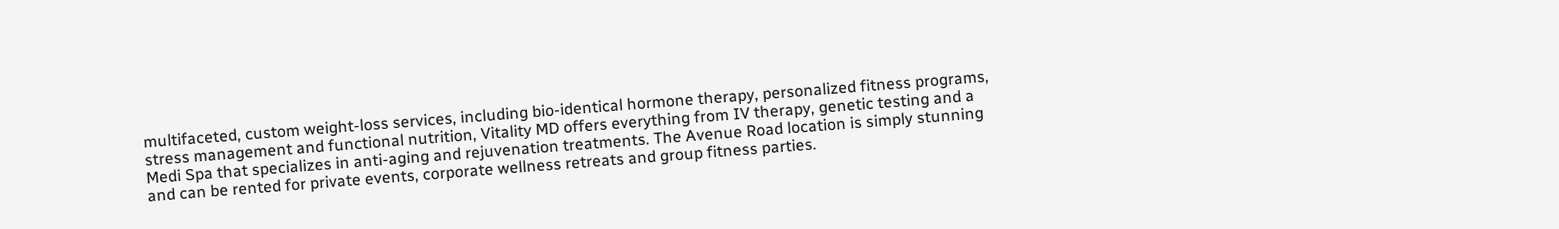multifaceted, custom weight-loss services, including bio-identical hormone therapy, personalized fitness programs, stress management and functional nutrition, Vitality MD offers everything from IV therapy, genetic testing and a Medi Spa that specializes in anti-aging and rejuvenation treatments. The Avenue Road location is simply stunning and can be rented for private events, corporate wellness retreats and group fitness parties.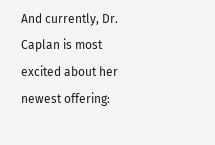And currently, Dr. Caplan is most excited about her newest offering: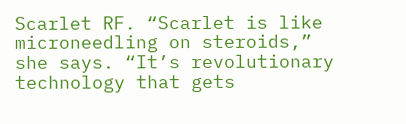Scarlet RF. “Scarlet is like microneedling on steroids,” she says. “It’s revolutionary technology that gets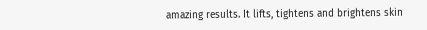amazing results. It lifts, tightens and brightens skin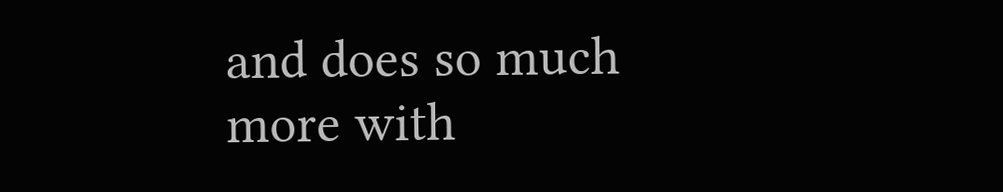and does so much more with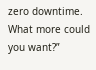zero downtime. What more could you want?”